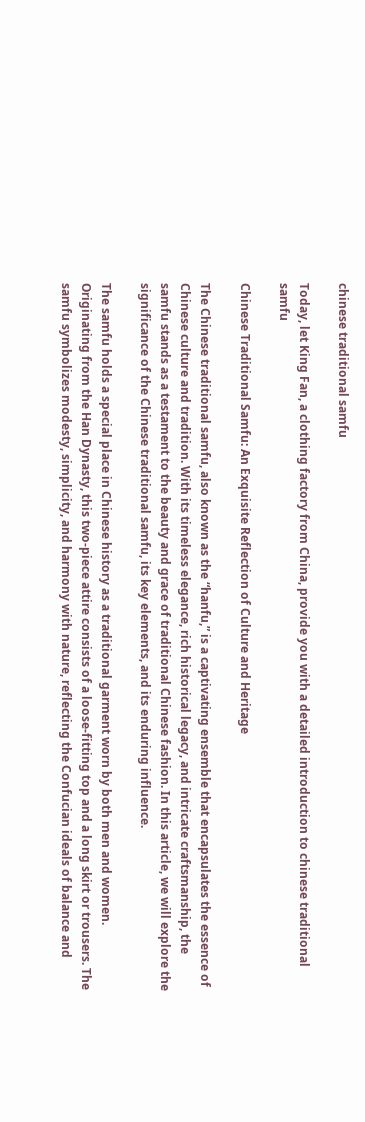chinese traditional samfu

Today, let King Fan, a clothing factory from China, provide you with a detailed introduction to chinese traditional samfu

Chinese Traditional Samfu: An Exquisite Reflection of Culture and Heritage

The Chinese traditional samfu, also known as the “hanfu,” is a captivating ensemble that encapsulates the essence of Chinese culture and tradition. With its timeless elegance, rich historical legacy, and intricate craftsmanship, the samfu stands as a testament to the beauty and grace of traditional Chinese fashion. In this article, we will explore the significance of the Chinese traditional samfu, its key elements, and its enduring influence.

The samfu holds a special place in Chinese history as a traditional garment worn by both men and women. Originating from the Han Dynasty, this two-piece attire consists of a loose-fitting top and a long skirt or trousers. The samfu symbolizes modesty, simplicity, and harmony with nature, reflecting the Confucian ideals of balance and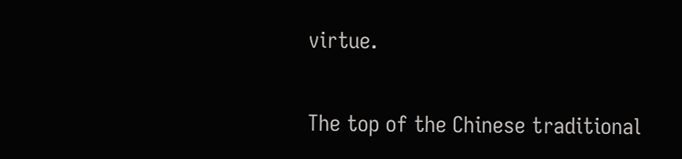virtue.

The top of the Chinese traditional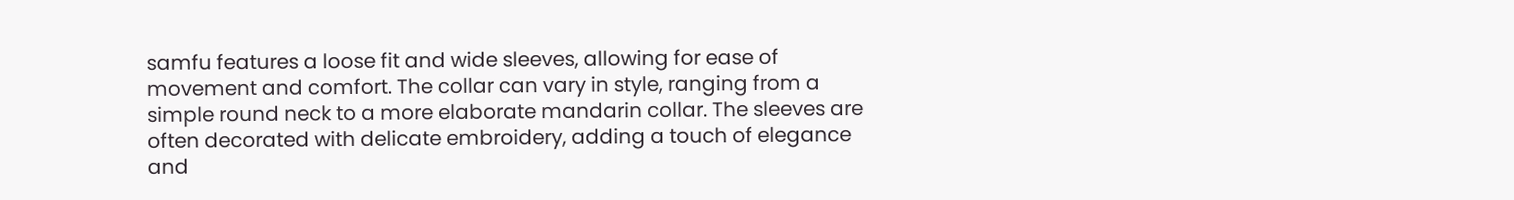samfu features a loose fit and wide sleeves, allowing for ease of movement and comfort. The collar can vary in style, ranging from a simple round neck to a more elaborate mandarin collar. The sleeves are often decorated with delicate embroidery, adding a touch of elegance and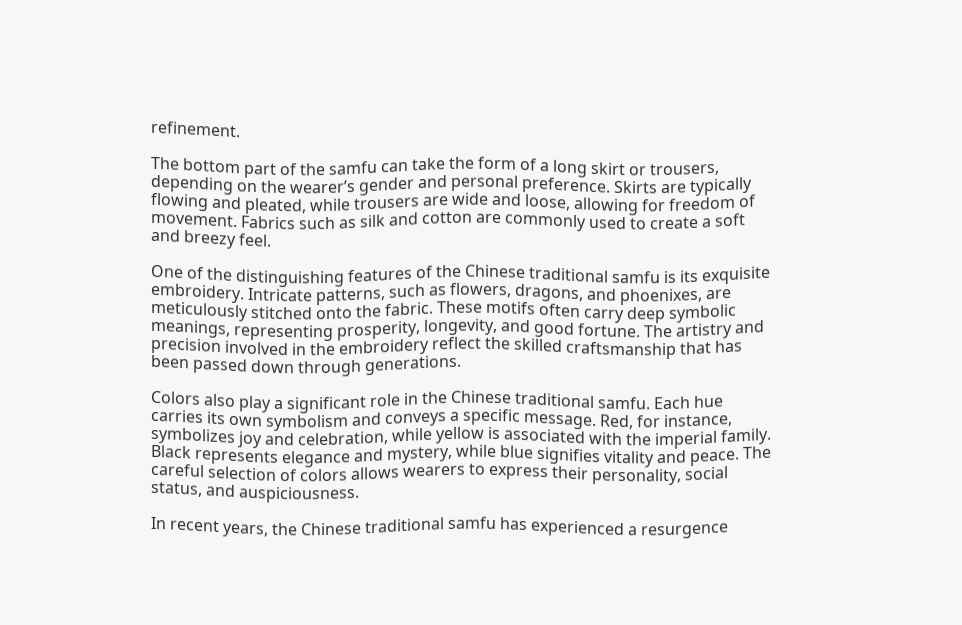refinement.

The bottom part of the samfu can take the form of a long skirt or trousers, depending on the wearer’s gender and personal preference. Skirts are typically flowing and pleated, while trousers are wide and loose, allowing for freedom of movement. Fabrics such as silk and cotton are commonly used to create a soft and breezy feel.

One of the distinguishing features of the Chinese traditional samfu is its exquisite embroidery. Intricate patterns, such as flowers, dragons, and phoenixes, are meticulously stitched onto the fabric. These motifs often carry deep symbolic meanings, representing prosperity, longevity, and good fortune. The artistry and precision involved in the embroidery reflect the skilled craftsmanship that has been passed down through generations.

Colors also play a significant role in the Chinese traditional samfu. Each hue carries its own symbolism and conveys a specific message. Red, for instance, symbolizes joy and celebration, while yellow is associated with the imperial family. Black represents elegance and mystery, while blue signifies vitality and peace. The careful selection of colors allows wearers to express their personality, social status, and auspiciousness.

In recent years, the Chinese traditional samfu has experienced a resurgence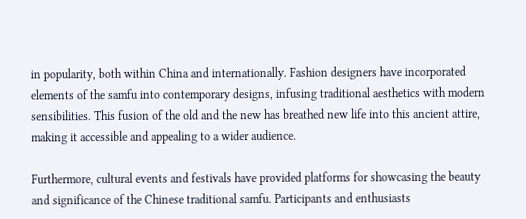in popularity, both within China and internationally. Fashion designers have incorporated elements of the samfu into contemporary designs, infusing traditional aesthetics with modern sensibilities. This fusion of the old and the new has breathed new life into this ancient attire, making it accessible and appealing to a wider audience.

Furthermore, cultural events and festivals have provided platforms for showcasing the beauty and significance of the Chinese traditional samfu. Participants and enthusiasts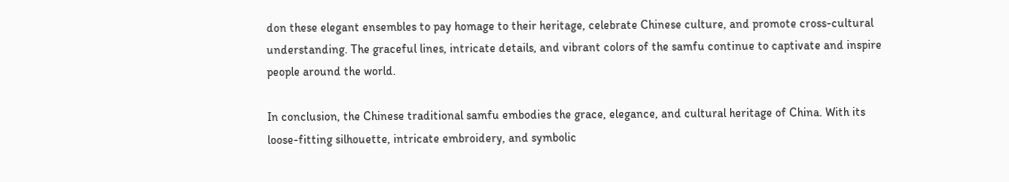don these elegant ensembles to pay homage to their heritage, celebrate Chinese culture, and promote cross-cultural understanding. The graceful lines, intricate details, and vibrant colors of the samfu continue to captivate and inspire people around the world.

In conclusion, the Chinese traditional samfu embodies the grace, elegance, and cultural heritage of China. With its loose-fitting silhouette, intricate embroidery, and symbolic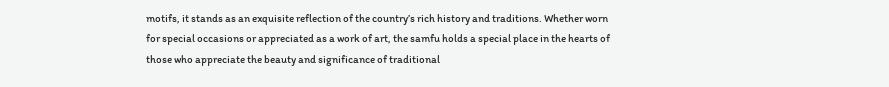motifs, it stands as an exquisite reflection of the country’s rich history and traditions. Whether worn for special occasions or appreciated as a work of art, the samfu holds a special place in the hearts of those who appreciate the beauty and significance of traditional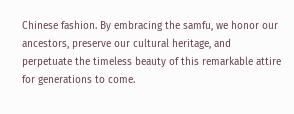Chinese fashion. By embracing the samfu, we honor our ancestors, preserve our cultural heritage, and perpetuate the timeless beauty of this remarkable attire for generations to come.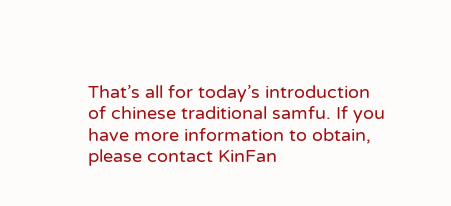That’s all for today’s introduction of chinese traditional samfu. If you have more information to obtain, please contact KinFan